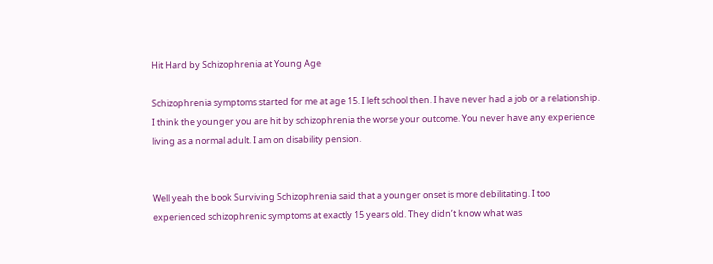Hit Hard by Schizophrenia at Young Age

Schizophrenia symptoms started for me at age 15. I left school then. I have never had a job or a relationship. I think the younger you are hit by schizophrenia the worse your outcome. You never have any experience living as a normal adult. I am on disability pension.


Well yeah the book Surviving Schizophrenia said that a younger onset is more debilitating. I too experienced schizophrenic symptoms at exactly 15 years old. They didn’t know what was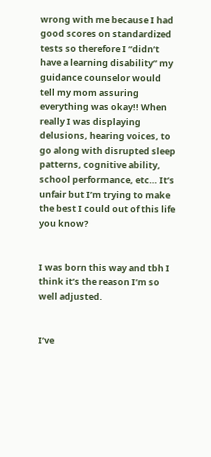wrong with me because I had good scores on standardized tests so therefore I “didn’t have a learning disability” my guidance counselor would tell my mom assuring everything was okay!! When really I was displaying delusions, hearing voices, to go along with disrupted sleep patterns, cognitive ability, school performance, etc… It’s unfair but I’m trying to make the best I could out of this life you know?


I was born this way and tbh I think it’s the reason I’m so well adjusted.


I’ve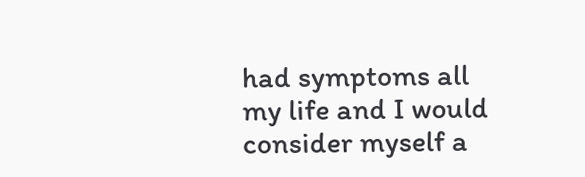had symptoms all my life and I would consider myself a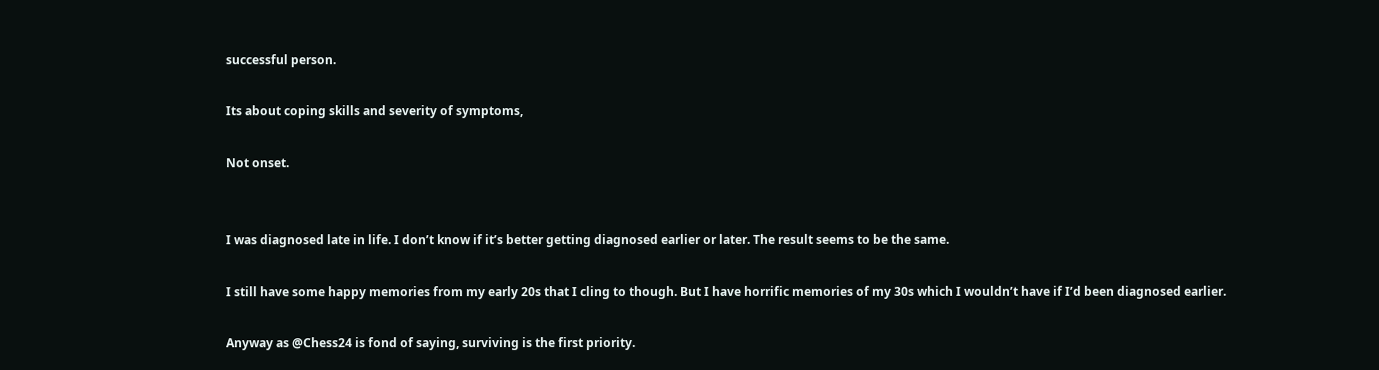successful person.

Its about coping skills and severity of symptoms,

Not onset.


I was diagnosed late in life. I don’t know if it’s better getting diagnosed earlier or later. The result seems to be the same.

I still have some happy memories from my early 20s that I cling to though. But I have horrific memories of my 30s which I wouldn’t have if I’d been diagnosed earlier.

Anyway as @Chess24 is fond of saying, surviving is the first priority.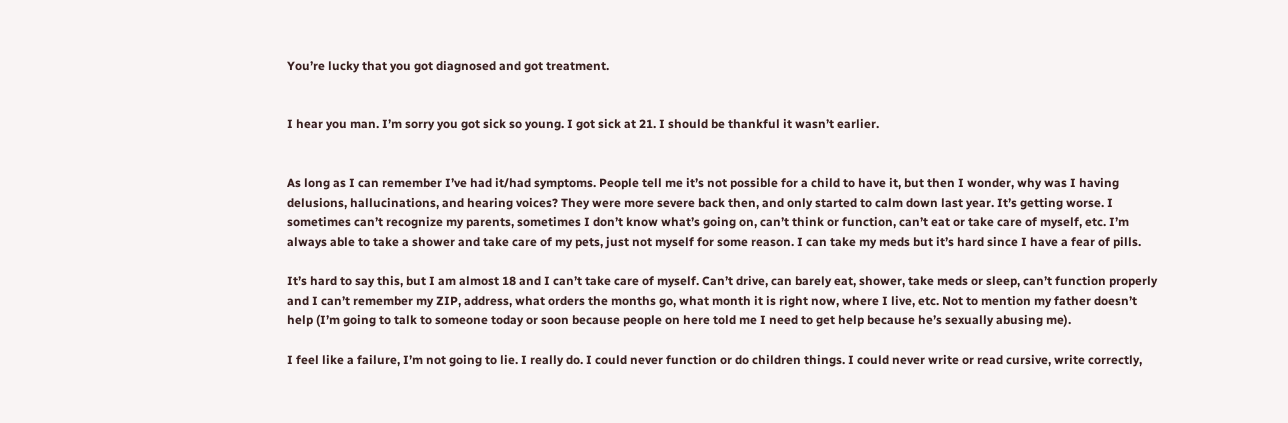You’re lucky that you got diagnosed and got treatment.


I hear you man. I’m sorry you got sick so young. I got sick at 21. I should be thankful it wasn’t earlier.


As long as I can remember I’ve had it/had symptoms. People tell me it’s not possible for a child to have it, but then I wonder, why was I having delusions, hallucinations, and hearing voices? They were more severe back then, and only started to calm down last year. It’s getting worse. I sometimes can’t recognize my parents, sometimes I don’t know what’s going on, can’t think or function, can’t eat or take care of myself, etc. I’m always able to take a shower and take care of my pets, just not myself for some reason. I can take my meds but it’s hard since I have a fear of pills.

It’s hard to say this, but I am almost 18 and I can’t take care of myself. Can’t drive, can barely eat, shower, take meds or sleep, can’t function properly and I can’t remember my ZIP, address, what orders the months go, what month it is right now, where I live, etc. Not to mention my father doesn’t help (I’m going to talk to someone today or soon because people on here told me I need to get help because he’s sexually abusing me).

I feel like a failure, I’m not going to lie. I really do. I could never function or do children things. I could never write or read cursive, write correctly,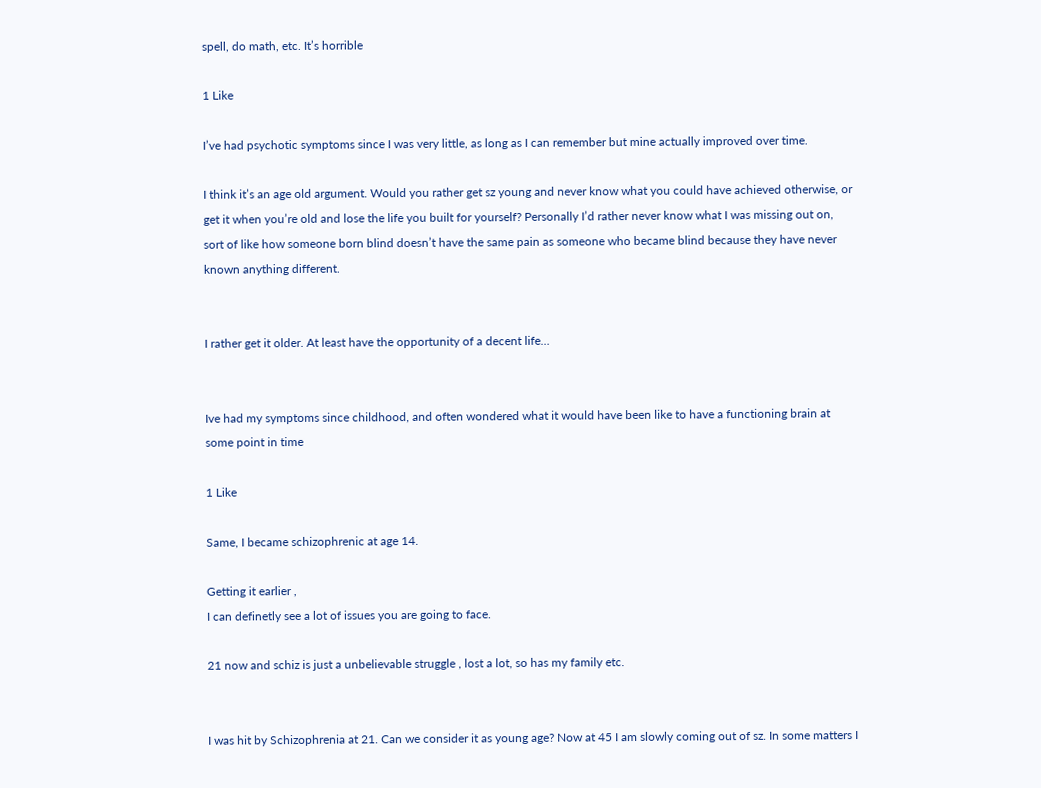spell, do math, etc. It’s horrible

1 Like

I’ve had psychotic symptoms since I was very little, as long as I can remember but mine actually improved over time.

I think it’s an age old argument. Would you rather get sz young and never know what you could have achieved otherwise, or get it when you’re old and lose the life you built for yourself? Personally I’d rather never know what I was missing out on, sort of like how someone born blind doesn’t have the same pain as someone who became blind because they have never known anything different.


I rather get it older. At least have the opportunity of a decent life…


Ive had my symptoms since childhood, and often wondered what it would have been like to have a functioning brain at some point in time

1 Like

Same, I became schizophrenic at age 14.

Getting it earlier ,
I can definetly see a lot of issues you are going to face.

21 now and schiz is just a unbelievable struggle , lost a lot, so has my family etc.


I was hit by Schizophrenia at 21. Can we consider it as young age? Now at 45 I am slowly coming out of sz. In some matters I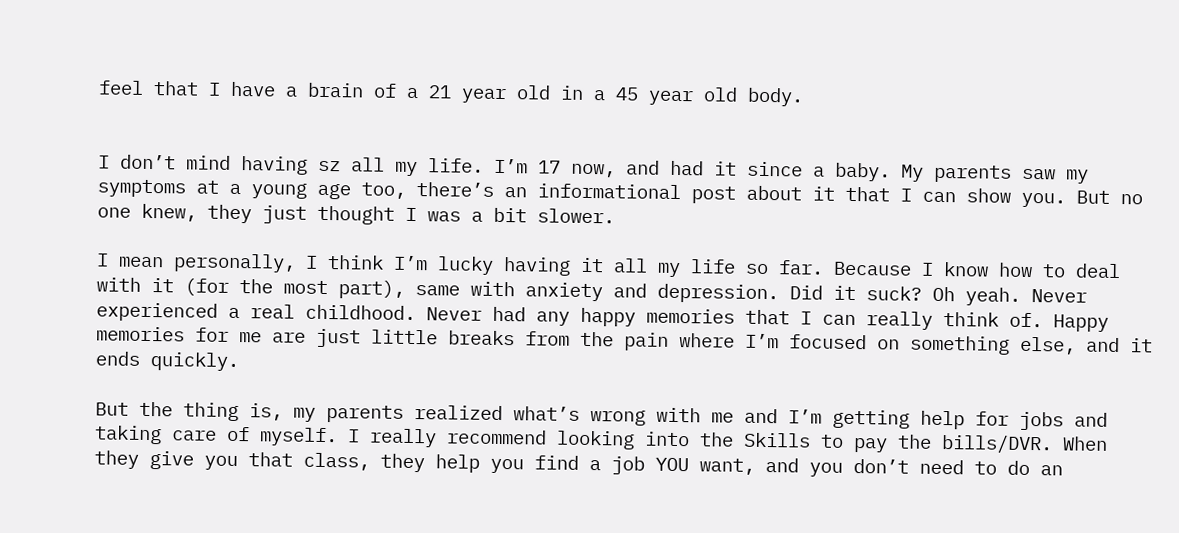feel that I have a brain of a 21 year old in a 45 year old body.


I don’t mind having sz all my life. I’m 17 now, and had it since a baby. My parents saw my symptoms at a young age too, there’s an informational post about it that I can show you. But no one knew, they just thought I was a bit slower.

I mean personally, I think I’m lucky having it all my life so far. Because I know how to deal with it (for the most part), same with anxiety and depression. Did it suck? Oh yeah. Never experienced a real childhood. Never had any happy memories that I can really think of. Happy memories for me are just little breaks from the pain where I’m focused on something else, and it ends quickly.

But the thing is, my parents realized what’s wrong with me and I’m getting help for jobs and taking care of myself. I really recommend looking into the Skills to pay the bills/DVR. When they give you that class, they help you find a job YOU want, and you don’t need to do an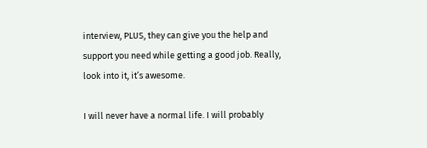interview, PLUS, they can give you the help and support you need while getting a good job. Really, look into it, it’s awesome.

I will never have a normal life. I will probably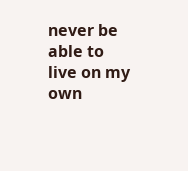never be able to live on my own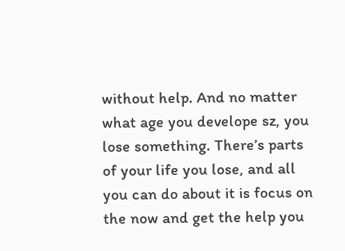without help. And no matter what age you develope sz, you lose something. There’s parts of your life you lose, and all you can do about it is focus on the now and get the help you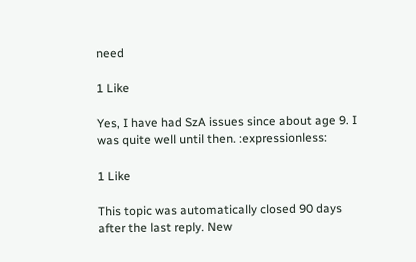need

1 Like

Yes, I have had SzA issues since about age 9. I was quite well until then. :expressionless:

1 Like

This topic was automatically closed 90 days after the last reply. New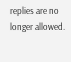replies are no longer allowed.